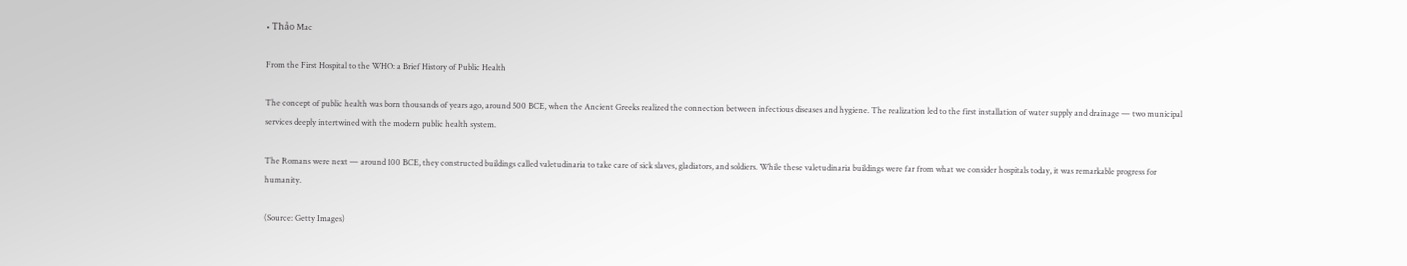• Thảo Mac

From the First Hospital to the WHO: a Brief History of Public Health

The concept of public health was born thousands of years ago, around 500 BCE, when the Ancient Greeks realized the connection between infectious diseases and hygiene. The realization led to the first installation of water supply and drainage — two municipal services deeply intertwined with the modern public health system.

The Romans were next — around 100 BCE, they constructed buildings called valetudinaria to take care of sick slaves, gladiators, and soldiers. While these valetudinaria buildings were far from what we consider hospitals today, it was remarkable progress for humanity.

(Source: Getty Images)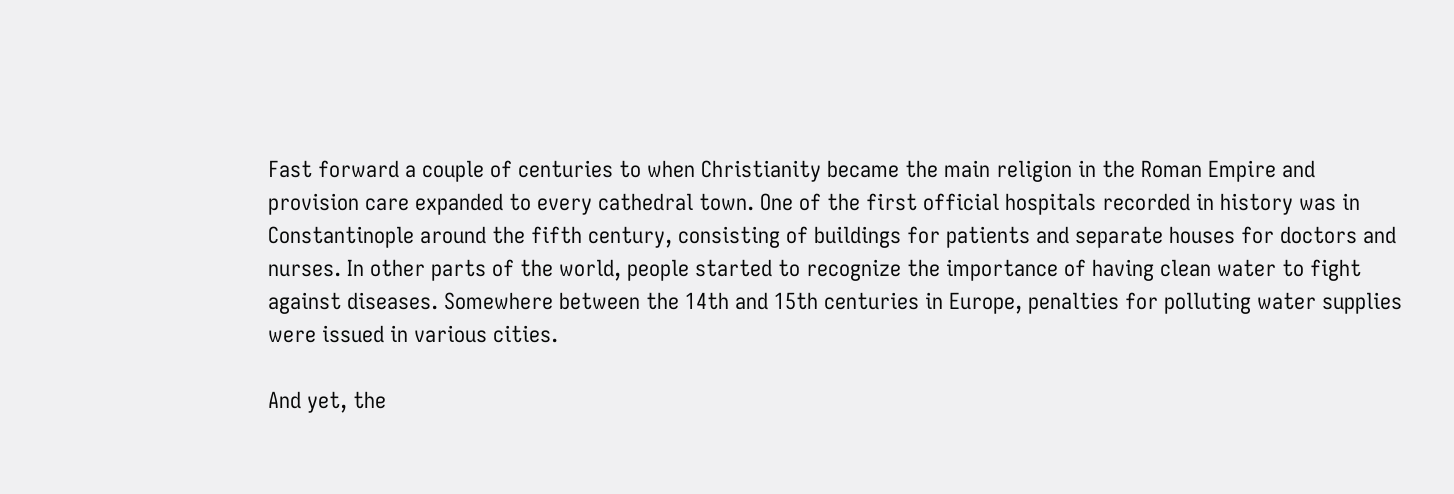Fast forward a couple of centuries to when Christianity became the main religion in the Roman Empire and provision care expanded to every cathedral town. One of the first official hospitals recorded in history was in Constantinople around the fifth century, consisting of buildings for patients and separate houses for doctors and nurses. In other parts of the world, people started to recognize the importance of having clean water to fight against diseases. Somewhere between the 14th and 15th centuries in Europe, penalties for polluting water supplies were issued in various cities.

And yet, the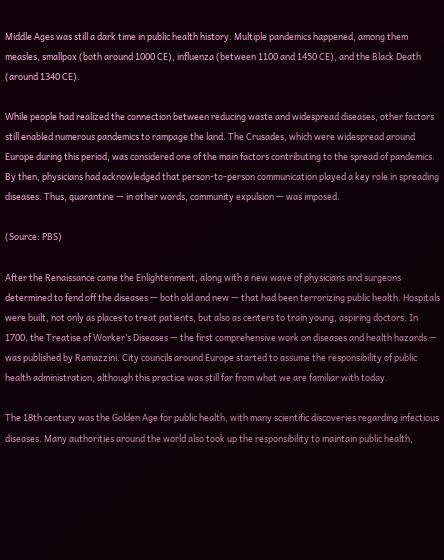Middle Ages was still a dark time in public health history. Multiple pandemics happened, among them measles, smallpox (both around 1000 CE), influenza (between 1100 and 1450 CE), and the Black Death (around 1340 CE).

While people had realized the connection between reducing waste and widespread diseases, other factors still enabled numerous pandemics to rampage the land. The Crusades, which were widespread around Europe during this period, was considered one of the main factors contributing to the spread of pandemics. By then, physicians had acknowledged that person-to-person communication played a key role in spreading diseases. Thus, quarantine — in other words, community expulsion — was imposed.

(Source: PBS)

After the Renaissance came the Enlightenment, along with a new wave of physicians and surgeons determined to fend off the diseases — both old and new — that had been terrorizing public health. Hospitals were built, not only as places to treat patients, but also as centers to train young, aspiring doctors. In 1700, the Treatise of Worker’s Diseases — the first comprehensive work on diseases and health hazards — was published by Ramazzini. City councils around Europe started to assume the responsibility of public health administration, although this practice was still far from what we are familiar with today.

The 18th century was the Golden Age for public health, with many scientific discoveries regarding infectious diseases. Many authorities around the world also took up the responsibility to maintain public health,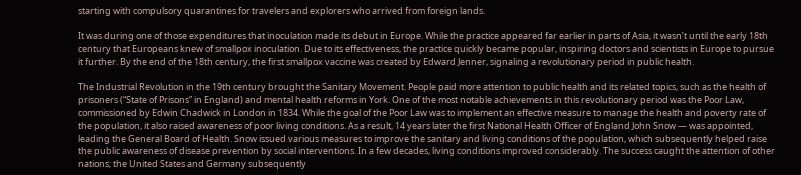starting with compulsory quarantines for travelers and explorers who arrived from foreign lands.

It was during one of those expenditures that inoculation made its debut in Europe. While the practice appeared far earlier in parts of Asia, it wasn’t until the early 18th century that Europeans knew of smallpox inoculation. Due to its effectiveness, the practice quickly became popular, inspiring doctors and scientists in Europe to pursue it further. By the end of the 18th century, the first smallpox vaccine was created by Edward Jenner, signaling a revolutionary period in public health.

The Industrial Revolution in the 19th century brought the Sanitary Movement. People paid more attention to public health and its related topics, such as the health of prisoners (“State of Prisons” in England) and mental health reforms in York. One of the most notable achievements in this revolutionary period was the Poor Law, commissioned by Edwin Chadwick in London in 1834. While the goal of the Poor Law was to implement an effective measure to manage the health and poverty rate of the population, it also raised awareness of poor living conditions. As a result, 14 years later the first National Health Officer of England John Snow — was appointed, leading the General Board of Health. Snow issued various measures to improve the sanitary and living conditions of the population, which subsequently helped raise the public awareness of disease prevention by social interventions. In a few decades, living conditions improved considerably. The success caught the attention of other nations; the United States and Germany subsequently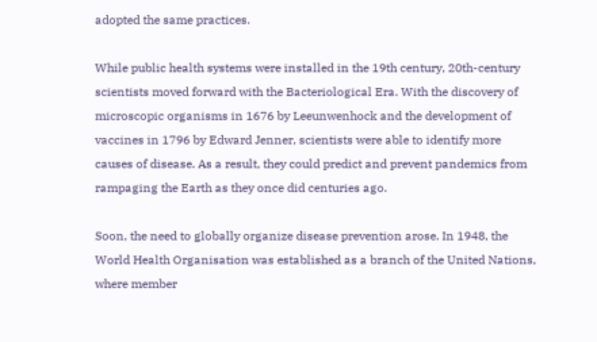adopted the same practices.

While public health systems were installed in the 19th century, 20th-century scientists moved forward with the Bacteriological Era. With the discovery of microscopic organisms in 1676 by Leeunwenhock and the development of vaccines in 1796 by Edward Jenner, scientists were able to identify more causes of disease. As a result, they could predict and prevent pandemics from rampaging the Earth as they once did centuries ago.

Soon, the need to globally organize disease prevention arose. In 1948, the World Health Organisation was established as a branch of the United Nations, where member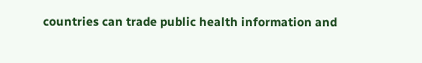countries can trade public health information and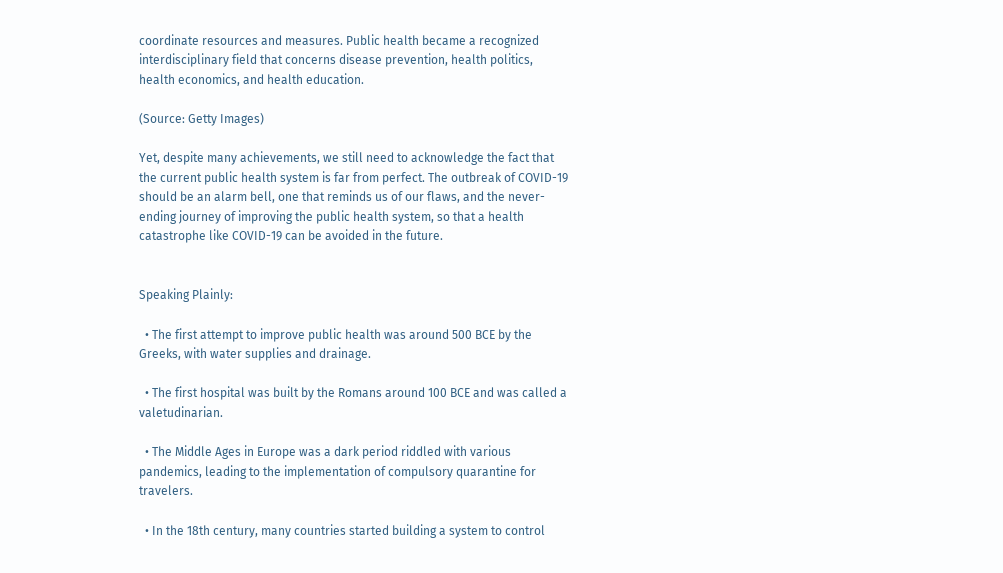coordinate resources and measures. Public health became a recognized interdisciplinary field that concerns disease prevention, health politics, health economics, and health education.

(Source: Getty Images)

Yet, despite many achievements, we still need to acknowledge the fact that the current public health system is far from perfect. The outbreak of COVID-19 should be an alarm bell, one that reminds us of our flaws, and the never-ending journey of improving the public health system, so that a health catastrophe like COVID-19 can be avoided in the future.


Speaking Plainly:

  • The first attempt to improve public health was around 500 BCE by the Greeks, with water supplies and drainage.

  • The first hospital was built by the Romans around 100 BCE and was called a valetudinarian.

  • The Middle Ages in Europe was a dark period riddled with various pandemics, leading to the implementation of compulsory quarantine for travelers.

  • In the 18th century, many countries started building a system to control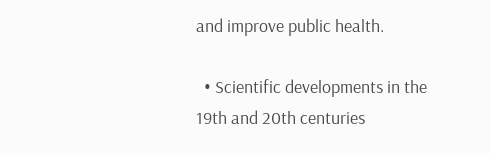and improve public health.

  • Scientific developments in the 19th and 20th centuries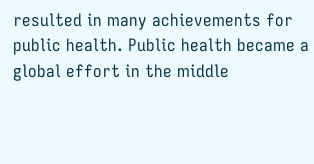resulted in many achievements for public health. Public health became a global effort in the middle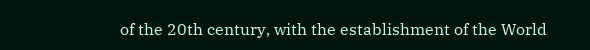of the 20th century, with the establishment of the World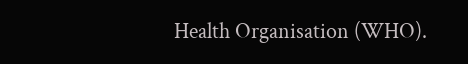Health Organisation (WHO).